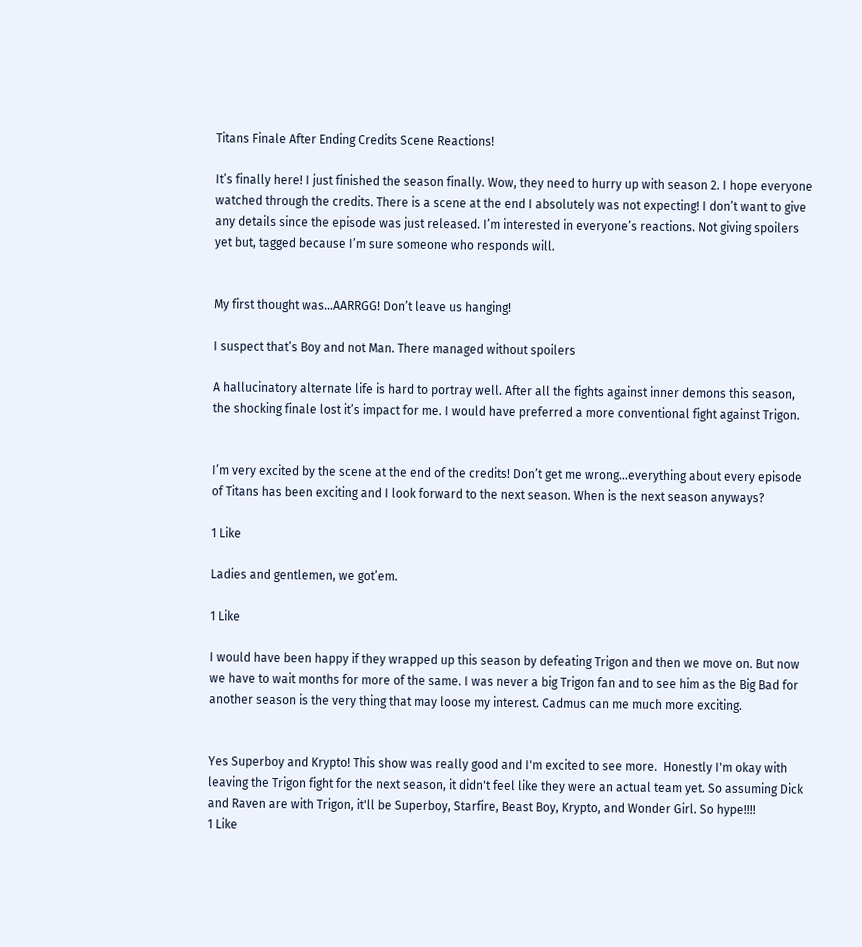Titans Finale After Ending Credits Scene Reactions!

It’s finally here! I just finished the season finally. Wow, they need to hurry up with season 2. I hope everyone watched through the credits. There is a scene at the end I absolutely was not expecting! I don’t want to give any details since the episode was just released. I’m interested in everyone’s reactions. Not giving spoilers yet but, tagged because I’m sure someone who responds will.


My first thought was…AARRGG! Don’t leave us hanging!

I suspect that’s Boy and not Man. There managed without spoilers

A hallucinatory alternate life is hard to portray well. After all the fights against inner demons this season, the shocking finale lost it’s impact for me. I would have preferred a more conventional fight against Trigon.


I’m very excited by the scene at the end of the credits! Don’t get me wrong…everything about every episode of Titans has been exciting and I look forward to the next season. When is the next season anyways?

1 Like

Ladies and gentlemen, we got’em.

1 Like

I would have been happy if they wrapped up this season by defeating Trigon and then we move on. But now we have to wait months for more of the same. I was never a big Trigon fan and to see him as the Big Bad for another season is the very thing that may loose my interest. Cadmus can me much more exciting.


Yes Superboy and Krypto! This show was really good and I'm excited to see more.  Honestly I'm okay with leaving the Trigon fight for the next season, it didn't feel like they were an actual team yet. So assuming Dick and Raven are with Trigon, it'll be Superboy, Starfire, Beast Boy, Krypto, and Wonder Girl. So hype!!!!
1 Like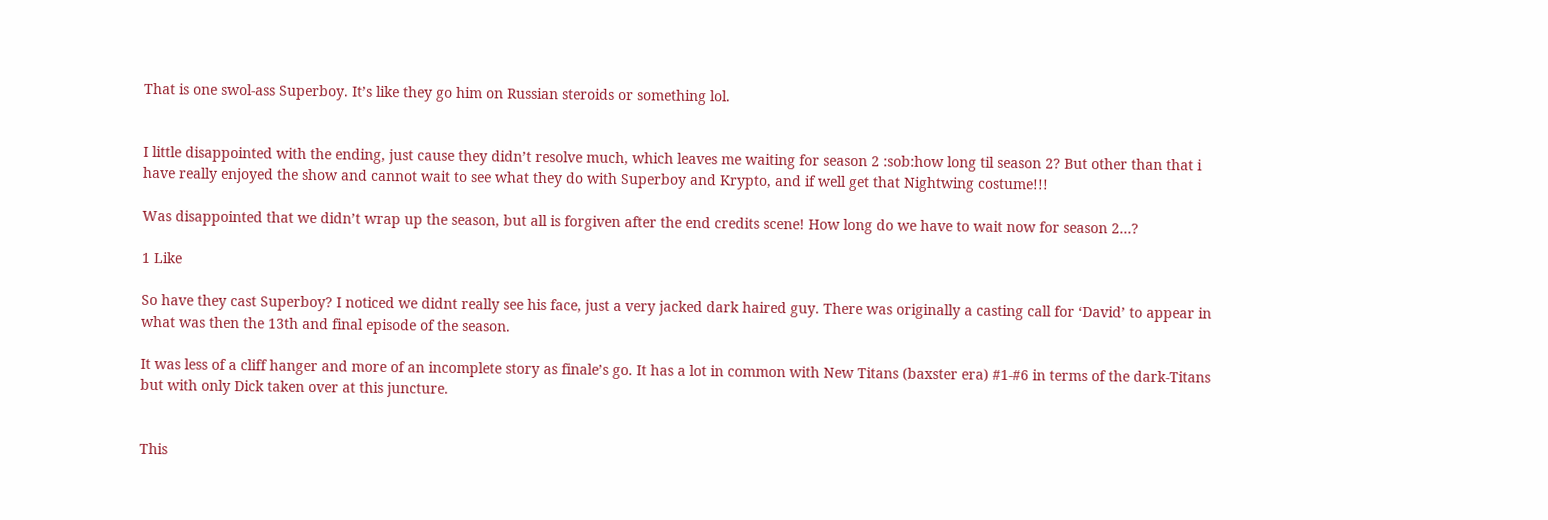That is one swol-ass Superboy. It’s like they go him on Russian steroids or something lol.


I little disappointed with the ending, just cause they didn’t resolve much, which leaves me waiting for season 2 :sob:how long til season 2? But other than that i have really enjoyed the show and cannot wait to see what they do with Superboy and Krypto, and if well get that Nightwing costume!!!

Was disappointed that we didn’t wrap up the season, but all is forgiven after the end credits scene! How long do we have to wait now for season 2…?

1 Like

So have they cast Superboy? I noticed we didnt really see his face, just a very jacked dark haired guy. There was originally a casting call for ‘David’ to appear in what was then the 13th and final episode of the season.

It was less of a cliff hanger and more of an incomplete story as finale’s go. It has a lot in common with New Titans (baxster era) #1-#6 in terms of the dark-Titans but with only Dick taken over at this juncture.


This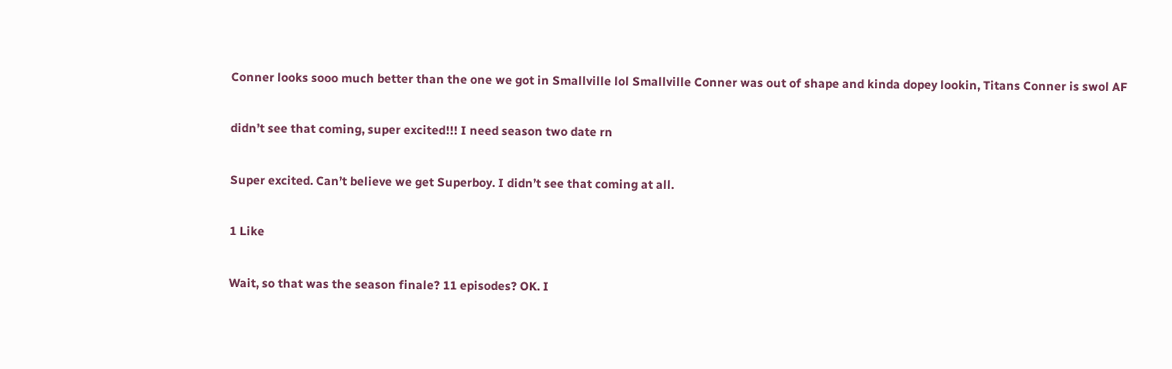Conner looks sooo much better than the one we got in Smallville lol Smallville Conner was out of shape and kinda dopey lookin, Titans Conner is swol AF

didn’t see that coming, super excited!!! I need season two date rn

Super excited. Can’t believe we get Superboy. I didn’t see that coming at all.

1 Like

Wait, so that was the season finale? 11 episodes? OK. I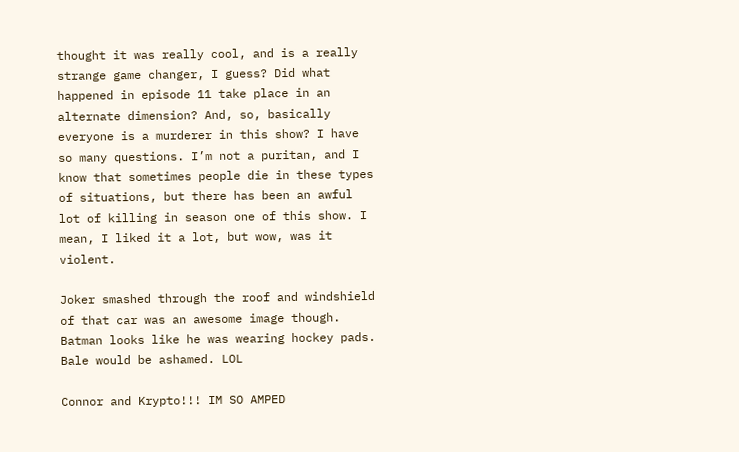thought it was really cool, and is a really strange game changer, I guess? Did what happened in episode 11 take place in an alternate dimension? And, so, basically everyone is a murderer in this show? I have so many questions. I’m not a puritan, and I know that sometimes people die in these types of situations, but there has been an awful lot of killing in season one of this show. I mean, I liked it a lot, but wow, was it violent.

Joker smashed through the roof and windshield of that car was an awesome image though. Batman looks like he was wearing hockey pads. Bale would be ashamed. LOL

Connor and Krypto!!! IM SO AMPED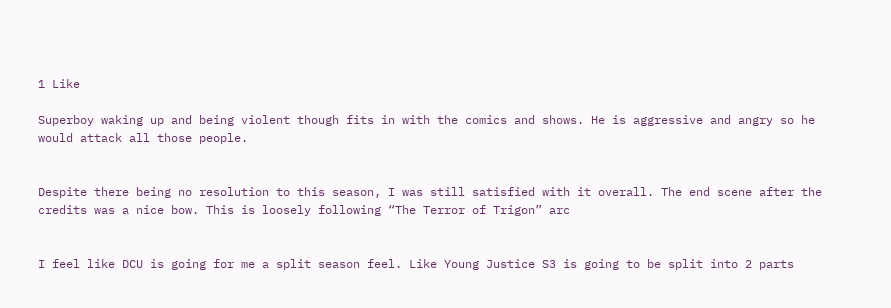1 Like

Superboy waking up and being violent though fits in with the comics and shows. He is aggressive and angry so he would attack all those people.


Despite there being no resolution to this season, I was still satisfied with it overall. The end scene after the credits was a nice bow. This is loosely following “The Terror of Trigon” arc


I feel like DCU is going for me a split season feel. Like Young Justice S3 is going to be split into 2 parts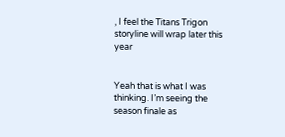, I feel the Titans Trigon storyline will wrap later this year


Yeah that is what I was thinking. I’m seeing the season finale as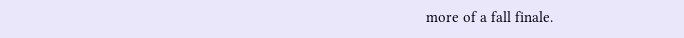more of a fall finale.